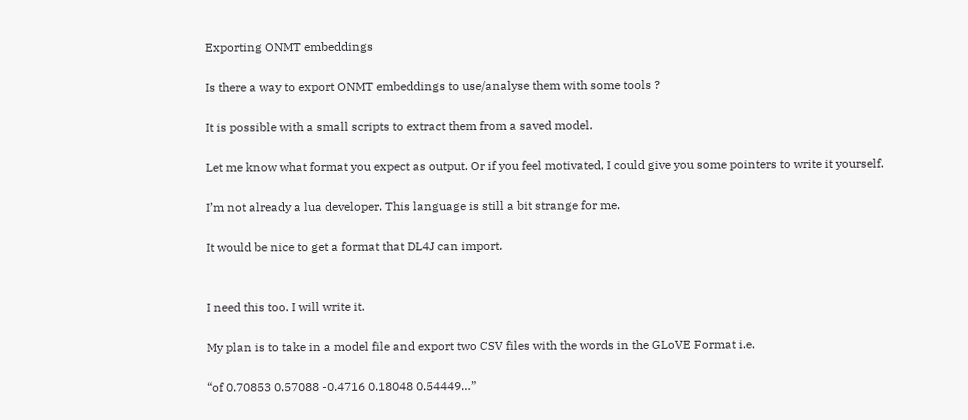Exporting ONMT embeddings

Is there a way to export ONMT embeddings to use/analyse them with some tools ?

It is possible with a small scripts to extract them from a saved model.

Let me know what format you expect as output. Or if you feel motivated, I could give you some pointers to write it yourself.

I’m not already a lua developer. This language is still a bit strange for me.

It would be nice to get a format that DL4J can import.


I need this too. I will write it.

My plan is to take in a model file and export two CSV files with the words in the GLoVE Format i.e.

“of 0.70853 0.57088 -0.4716 0.18048 0.54449…”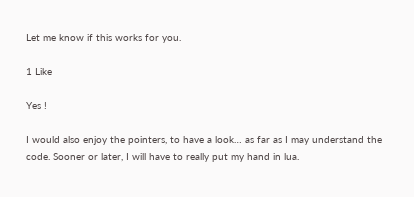Let me know if this works for you.

1 Like

Yes !

I would also enjoy the pointers, to have a look… as far as I may understand the code. Sooner or later, I will have to really put my hand in lua.